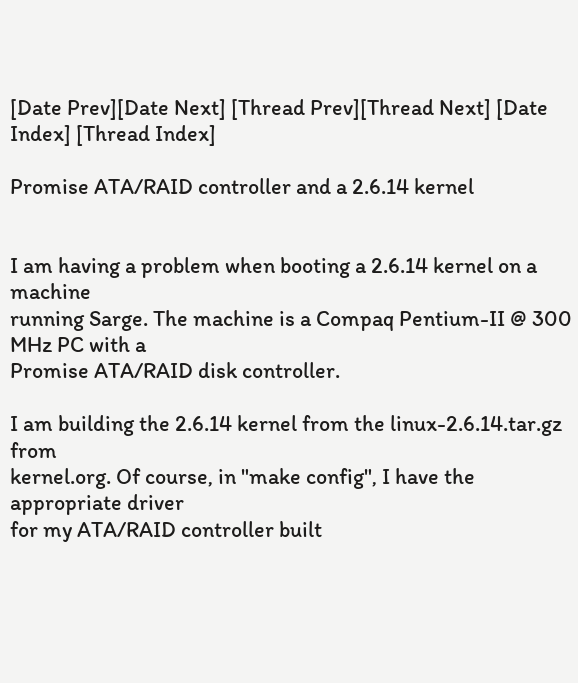[Date Prev][Date Next] [Thread Prev][Thread Next] [Date Index] [Thread Index]

Promise ATA/RAID controller and a 2.6.14 kernel


I am having a problem when booting a 2.6.14 kernel on a machine
running Sarge. The machine is a Compaq Pentium-II @ 300 MHz PC with a
Promise ATA/RAID disk controller.

I am building the 2.6.14 kernel from the linux-2.6.14.tar.gz from
kernel.org. Of course, in "make config", I have the appropriate driver
for my ATA/RAID controller built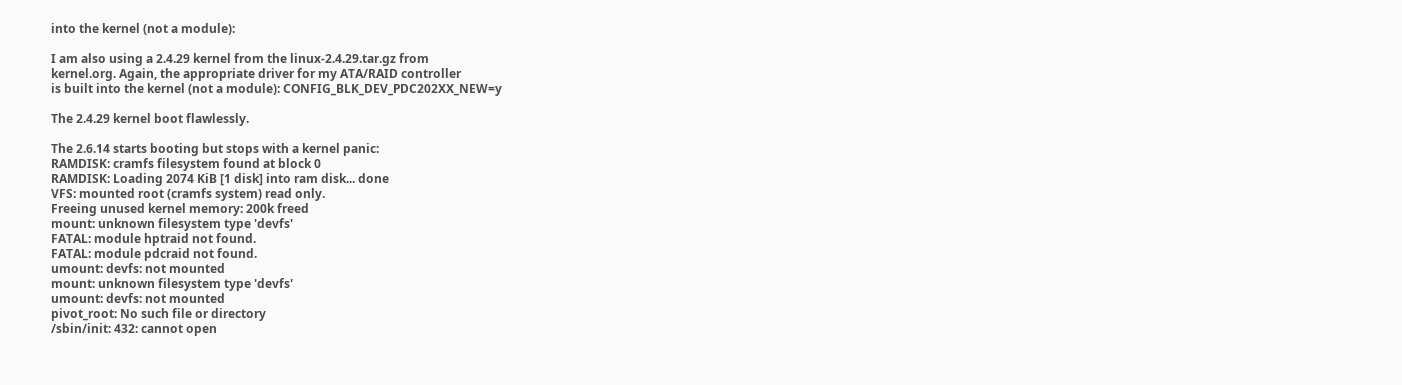into the kernel (not a module):

I am also using a 2.4.29 kernel from the linux-2.4.29.tar.gz from
kernel.org. Again, the appropriate driver for my ATA/RAID controller
is built into the kernel (not a module): CONFIG_BLK_DEV_PDC202XX_NEW=y

The 2.4.29 kernel boot flawlessly.

The 2.6.14 starts booting but stops with a kernel panic:
RAMDISK: cramfs filesystem found at block 0
RAMDISK: Loading 2074 KiB [1 disk] into ram disk... done
VFS: mounted root (cramfs system) read only.
Freeing unused kernel memory: 200k freed
mount: unknown filesystem type 'devfs'
FATAL: module hptraid not found.
FATAL: module pdcraid not found.
umount: devfs: not mounted
mount: unknown filesystem type 'devfs'
umount: devfs: not mounted
pivot_root: No such file or directory
/sbin/init: 432: cannot open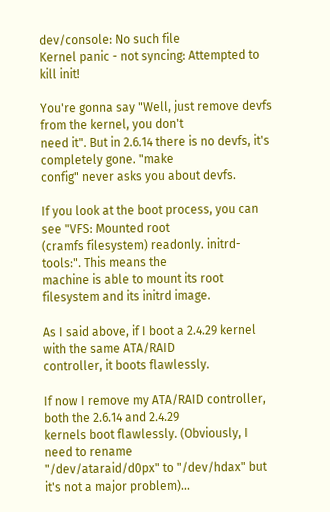dev/console: No such file
Kernel panic - not syncing: Attempted to kill init!

You're gonna say "Well, just remove devfs from the kernel, you don't
need it". But in 2.6.14 there is no devfs, it's completely gone. "make
config" never asks you about devfs.

If you look at the boot process, you can see "VFS: Mounted root
(cramfs filesystem) readonly. initrd-tools:". This means the
machine is able to mount its root filesystem and its initrd image.

As I said above, if I boot a 2.4.29 kernel with the same ATA/RAID
controller, it boots flawlessly.

If now I remove my ATA/RAID controller, both the 2.6.14 and 2.4.29
kernels boot flawlessly. (Obviously, I need to rename
"/dev/ataraid/d0px" to "/dev/hdax" but it's not a major problem)...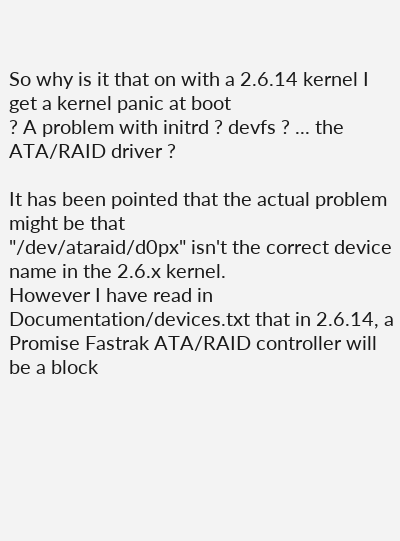So why is it that on with a 2.6.14 kernel I get a kernel panic at boot
? A problem with initrd ? devfs ? ... the ATA/RAID driver ?

It has been pointed that the actual problem might be that
"/dev/ataraid/d0px" isn't the correct device name in the 2.6.x kernel.
However I have read in Documentation/devices.txt that in 2.6.14, a
Promise Fastrak ATA/RAID controller will be a block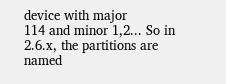device with major
114 and minor 1,2... So in 2.6.x, the partitions are named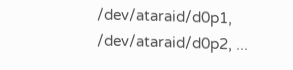/dev/ataraid/d0p1, /dev/ataraid/d0p2, ...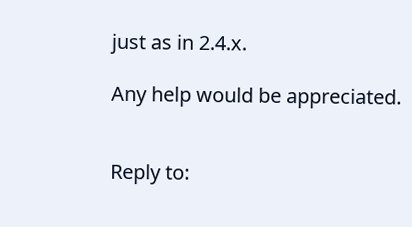just as in 2.4.x.

Any help would be appreciated.


Reply to: